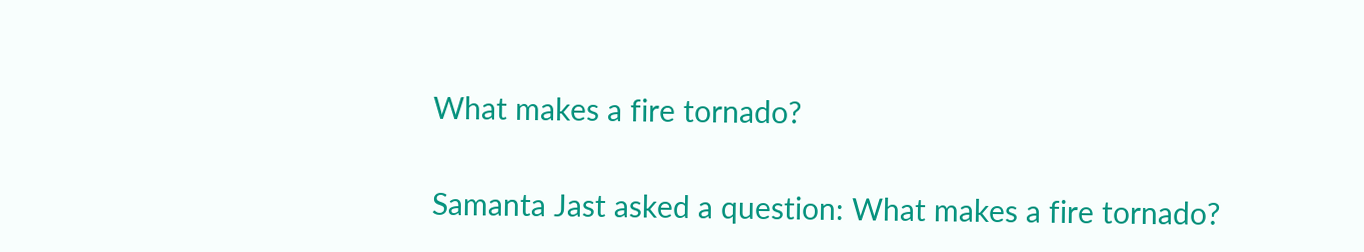What makes a fire tornado?

Samanta Jast asked a question: What makes a fire tornado?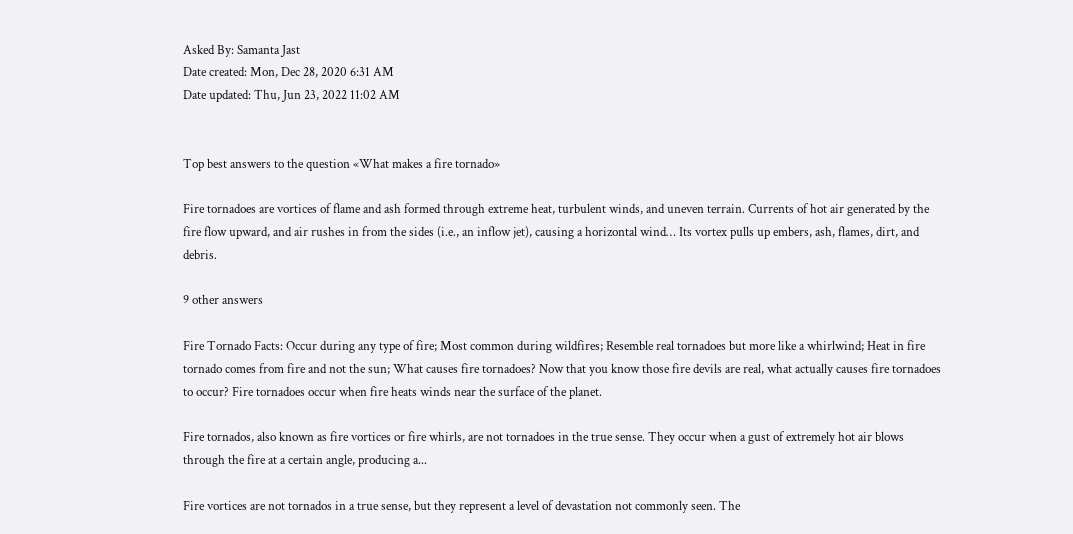Asked By: Samanta Jast
Date created: Mon, Dec 28, 2020 6:31 AM
Date updated: Thu, Jun 23, 2022 11:02 AM


Top best answers to the question «What makes a fire tornado»

Fire tornadoes are vortices of flame and ash formed through extreme heat, turbulent winds, and uneven terrain. Currents of hot air generated by the fire flow upward, and air rushes in from the sides (i.e., an inflow jet), causing a horizontal wind… Its vortex pulls up embers, ash, flames, dirt, and debris.

9 other answers

Fire Tornado Facts: Occur during any type of fire; Most common during wildfires; Resemble real tornadoes but more like a whirlwind; Heat in fire tornado comes from fire and not the sun; What causes fire tornadoes? Now that you know those fire devils are real, what actually causes fire tornadoes to occur? Fire tornadoes occur when fire heats winds near the surface of the planet.

Fire tornados, also known as fire vortices or fire whirls, are not tornadoes in the true sense. They occur when a gust of extremely hot air blows through the fire at a certain angle, producing a...

Fire vortices are not tornados in a true sense, but they represent a level of devastation not commonly seen. The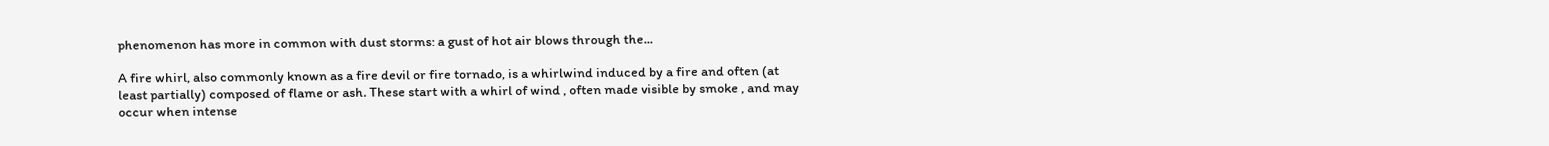phenomenon has more in common with dust storms: a gust of hot air blows through the...

A fire whirl, also commonly known as a fire devil or fire tornado, is a whirlwind induced by a fire and often (at least partially) composed of flame or ash. These start with a whirl of wind , often made visible by smoke , and may occur when intense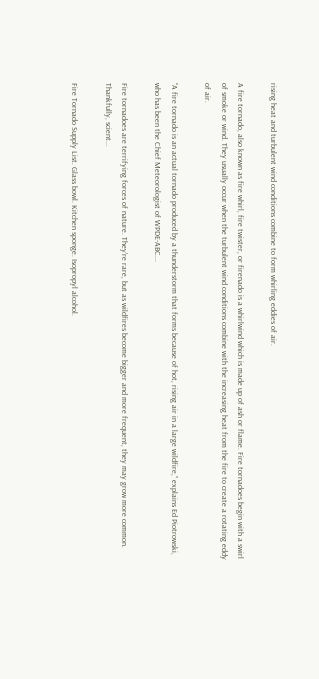rising heat and turbulent wind conditions combine to form whirling eddies of air.

A fire tornado, also known as fire whirl, fire twister, or firenado is a whirlwind which is made up of ash or flame. Fire tornadoes begin with a swirl of smoke or wind. They usually occur when the turbulent wind conditions combine with the increasing heat from the fire to create a rotating eddy of air.

“A fire tornado is an actual tornado produced by a thunderstorm that forms because of hot, rising air in a large wildfire,” explains Ed Piotrowski, who has been the Chief Meteorologist of WPDE-ABC...

Fire tornadoes are terrifying forces of nature. They're rare, but as wildfires become bigger and more frequent, they may grow more common. Thankfully, scient...

Fire Tornado Supply List. Glass bowl. Kitchen sponge. Isopropyl alcohol.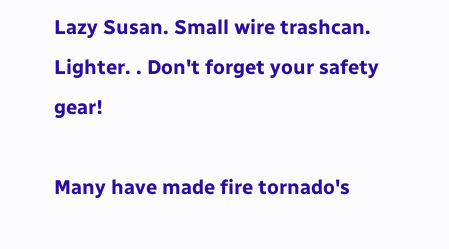Lazy Susan. Small wire trashcan. Lighter. . Don't forget your safety gear!

Many have made fire tornado's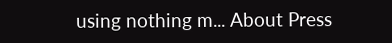using nothing m... About Press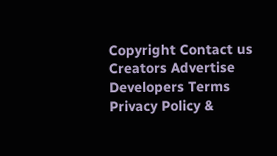Copyright Contact us Creators Advertise Developers Terms Privacy Policy &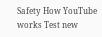Safety How YouTube works Test new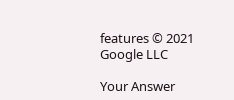features © 2021 Google LLC

Your Answer